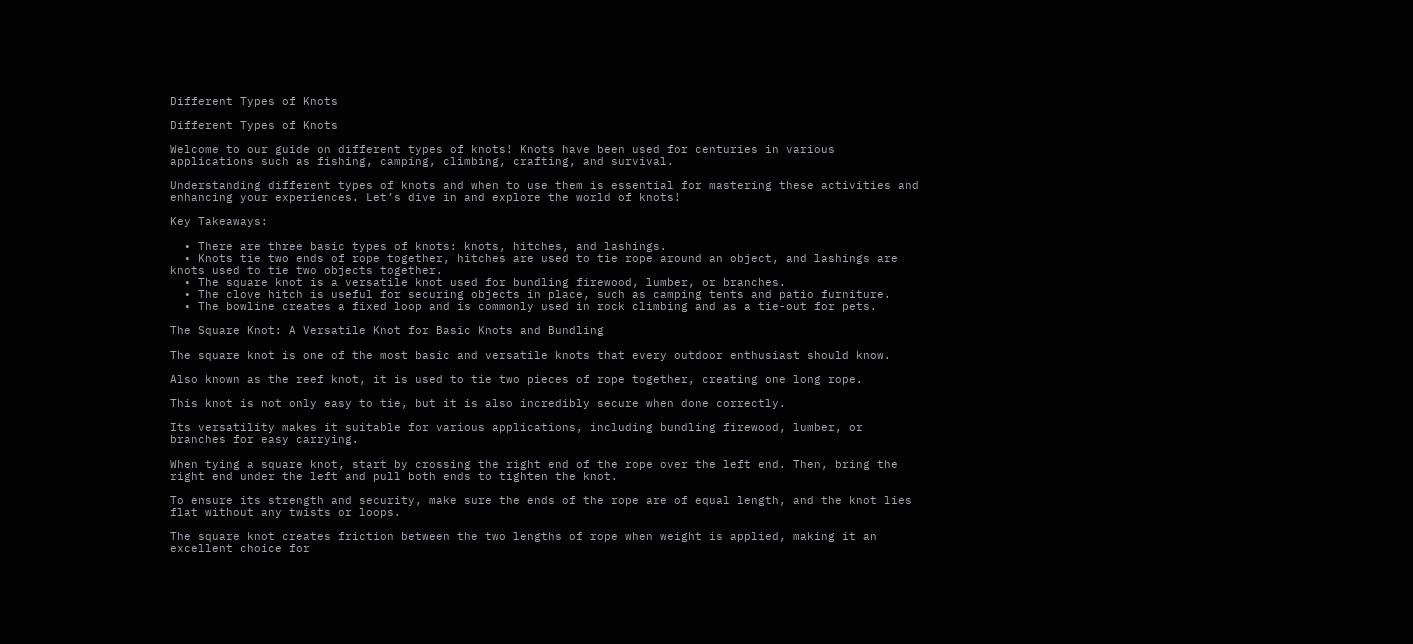Different Types of Knots

Different Types of Knots

Welcome to our guide on different types of knots! Knots have been used for centuries in various applications such as fishing, camping, climbing, crafting, and survival.

Understanding different types of knots and when to use them is essential for mastering these activities and enhancing your experiences. Let’s dive in and explore the world of knots!

Key Takeaways:

  • There are three basic types of knots: knots, hitches, and lashings.
  • Knots tie two ends of rope together, hitches are used to tie rope around an object, and lashings are knots used to tie two objects together.
  • The square knot is a versatile knot used for bundling firewood, lumber, or branches.
  • The clove hitch is useful for securing objects in place, such as camping tents and patio furniture.
  • The bowline creates a fixed loop and is commonly used in rock climbing and as a tie-out for pets.

The Square Knot: A Versatile Knot for Basic Knots and Bundling

The square knot is one of the most basic and versatile knots that every outdoor enthusiast should know.

Also known as the reef knot, it is used to tie two pieces of rope together, creating one long rope.

This knot is not only easy to tie, but it is also incredibly secure when done correctly.

Its versatility makes it suitable for various applications, including bundling firewood, lumber, or branches for easy carrying.

When tying a square knot, start by crossing the right end of the rope over the left end. Then, bring the right end under the left and pull both ends to tighten the knot.

To ensure its strength and security, make sure the ends of the rope are of equal length, and the knot lies flat without any twists or loops.

The square knot creates friction between the two lengths of rope when weight is applied, making it an excellent choice for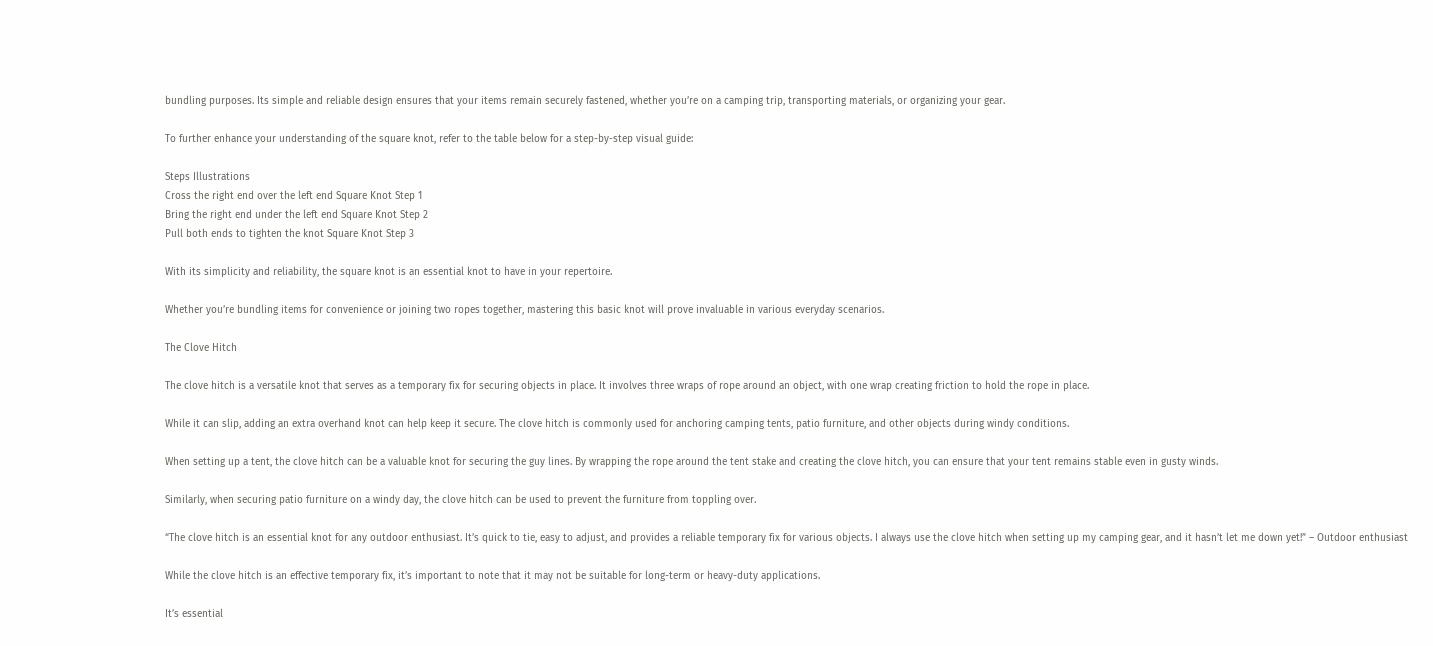bundling purposes. Its simple and reliable design ensures that your items remain securely fastened, whether you’re on a camping trip, transporting materials, or organizing your gear.

To further enhance your understanding of the square knot, refer to the table below for a step-by-step visual guide:

Steps Illustrations
Cross the right end over the left end Square Knot Step 1
Bring the right end under the left end Square Knot Step 2
Pull both ends to tighten the knot Square Knot Step 3

With its simplicity and reliability, the square knot is an essential knot to have in your repertoire.

Whether you’re bundling items for convenience or joining two ropes together, mastering this basic knot will prove invaluable in various everyday scenarios.

The Clove Hitch

The clove hitch is a versatile knot that serves as a temporary fix for securing objects in place. It involves three wraps of rope around an object, with one wrap creating friction to hold the rope in place.

While it can slip, adding an extra overhand knot can help keep it secure. The clove hitch is commonly used for anchoring camping tents, patio furniture, and other objects during windy conditions.

When setting up a tent, the clove hitch can be a valuable knot for securing the guy lines. By wrapping the rope around the tent stake and creating the clove hitch, you can ensure that your tent remains stable even in gusty winds.

Similarly, when securing patio furniture on a windy day, the clove hitch can be used to prevent the furniture from toppling over.

“The clove hitch is an essential knot for any outdoor enthusiast. It’s quick to tie, easy to adjust, and provides a reliable temporary fix for various objects. I always use the clove hitch when setting up my camping gear, and it hasn’t let me down yet!” – Outdoor enthusiast

While the clove hitch is an effective temporary fix, it’s important to note that it may not be suitable for long-term or heavy-duty applications.

It’s essential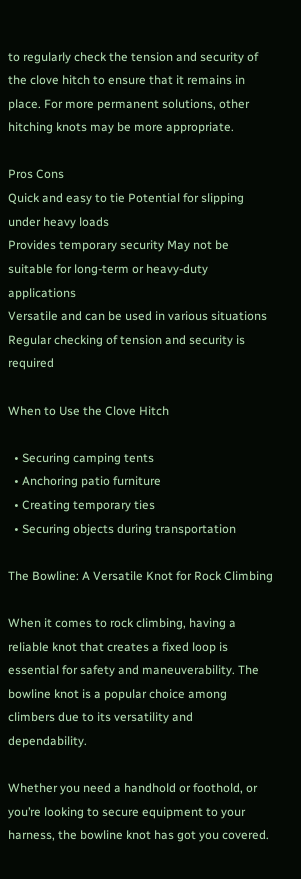to regularly check the tension and security of the clove hitch to ensure that it remains in place. For more permanent solutions, other hitching knots may be more appropriate.

Pros Cons
Quick and easy to tie Potential for slipping under heavy loads
Provides temporary security May not be suitable for long-term or heavy-duty applications
Versatile and can be used in various situations Regular checking of tension and security is required

When to Use the Clove Hitch

  • Securing camping tents
  • Anchoring patio furniture
  • Creating temporary ties
  • Securing objects during transportation

The Bowline: A Versatile Knot for Rock Climbing

When it comes to rock climbing, having a reliable knot that creates a fixed loop is essential for safety and maneuverability. The bowline knot is a popular choice among climbers due to its versatility and dependability.

Whether you need a handhold or foothold, or you’re looking to secure equipment to your harness, the bowline knot has got you covered.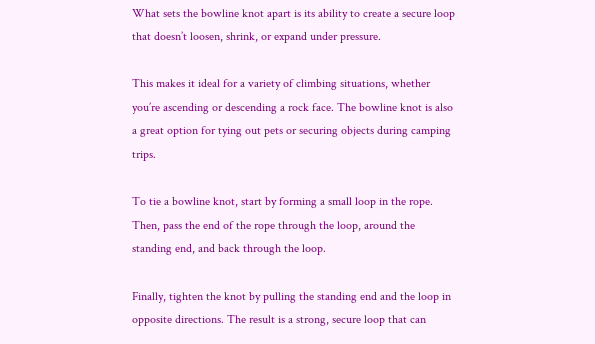What sets the bowline knot apart is its ability to create a secure loop that doesn’t loosen, shrink, or expand under pressure.

This makes it ideal for a variety of climbing situations, whether you’re ascending or descending a rock face. The bowline knot is also a great option for tying out pets or securing objects during camping trips.

To tie a bowline knot, start by forming a small loop in the rope. Then, pass the end of the rope through the loop, around the standing end, and back through the loop.

Finally, tighten the knot by pulling the standing end and the loop in opposite directions. The result is a strong, secure loop that can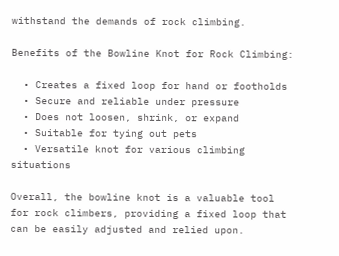withstand the demands of rock climbing.

Benefits of the Bowline Knot for Rock Climbing:

  • Creates a fixed loop for hand or footholds
  • Secure and reliable under pressure
  • Does not loosen, shrink, or expand
  • Suitable for tying out pets
  • Versatile knot for various climbing situations

Overall, the bowline knot is a valuable tool for rock climbers, providing a fixed loop that can be easily adjusted and relied upon.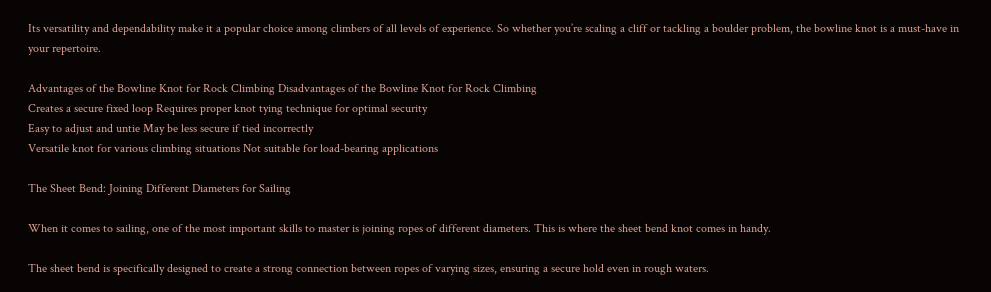Its versatility and dependability make it a popular choice among climbers of all levels of experience. So whether you’re scaling a cliff or tackling a boulder problem, the bowline knot is a must-have in your repertoire.

Advantages of the Bowline Knot for Rock Climbing Disadvantages of the Bowline Knot for Rock Climbing
Creates a secure fixed loop Requires proper knot tying technique for optimal security
Easy to adjust and untie May be less secure if tied incorrectly
Versatile knot for various climbing situations Not suitable for load-bearing applications

The Sheet Bend: Joining Different Diameters for Sailing

When it comes to sailing, one of the most important skills to master is joining ropes of different diameters. This is where the sheet bend knot comes in handy.

The sheet bend is specifically designed to create a strong connection between ropes of varying sizes, ensuring a secure hold even in rough waters.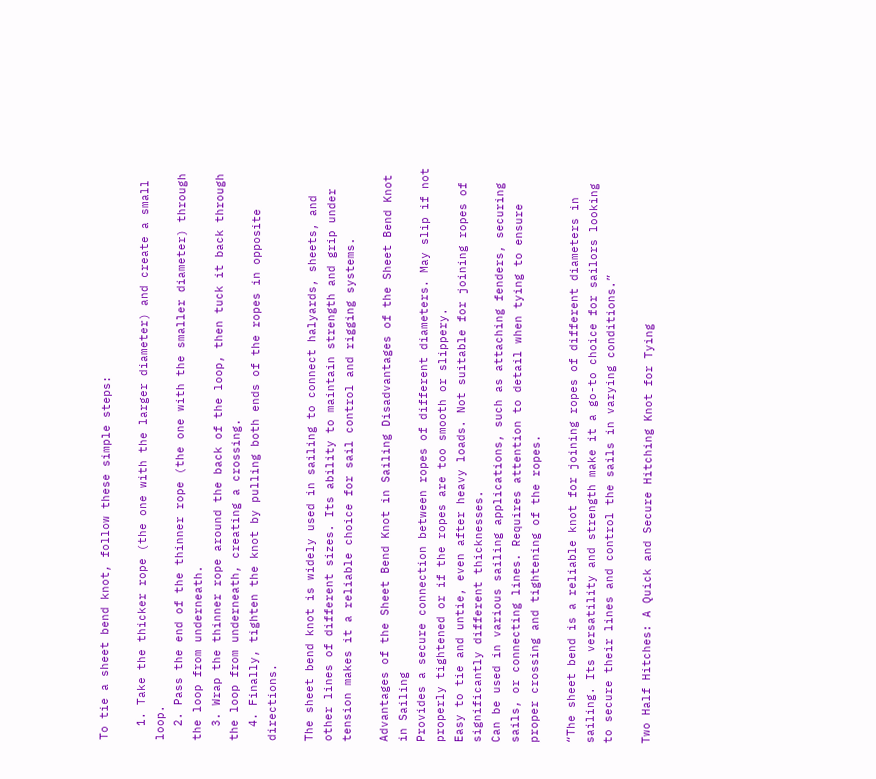To tie a sheet bend knot, follow these simple steps:

  1. Take the thicker rope (the one with the larger diameter) and create a small loop.
  2. Pass the end of the thinner rope (the one with the smaller diameter) through the loop from underneath.
  3. Wrap the thinner rope around the back of the loop, then tuck it back through the loop from underneath, creating a crossing.
  4. Finally, tighten the knot by pulling both ends of the ropes in opposite directions.

The sheet bend knot is widely used in sailing to connect halyards, sheets, and other lines of different sizes. Its ability to maintain strength and grip under tension makes it a reliable choice for sail control and rigging systems.

Advantages of the Sheet Bend Knot in Sailing Disadvantages of the Sheet Bend Knot in Sailing
Provides a secure connection between ropes of different diameters. May slip if not properly tightened or if the ropes are too smooth or slippery.
Easy to tie and untie, even after heavy loads. Not suitable for joining ropes of significantly different thicknesses.
Can be used in various sailing applications, such as attaching fenders, securing sails, or connecting lines. Requires attention to detail when tying to ensure proper crossing and tightening of the ropes.

“The sheet bend is a reliable knot for joining ropes of different diameters in sailing. Its versatility and strength make it a go-to choice for sailors looking to secure their lines and control the sails in varying conditions.”

Two Half Hitches: A Quick and Secure Hitching Knot for Tying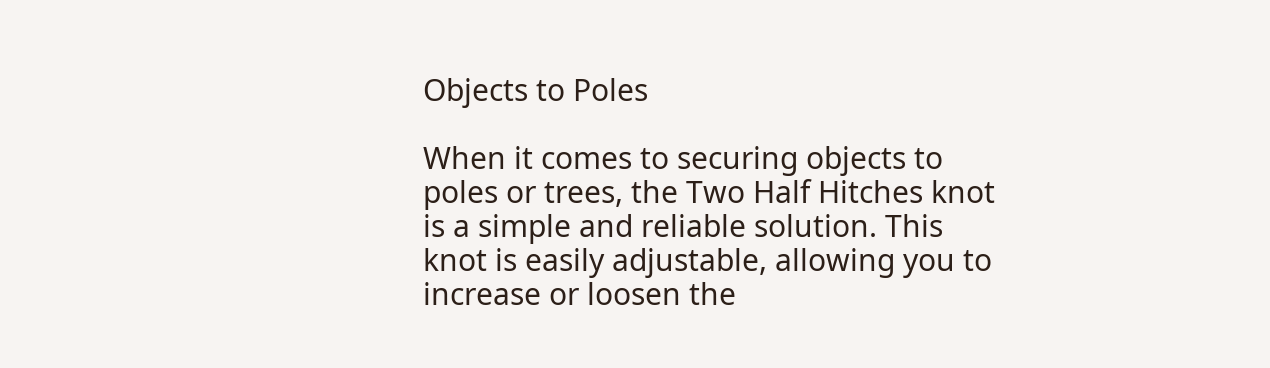Objects to Poles

When it comes to securing objects to poles or trees, the Two Half Hitches knot is a simple and reliable solution. This knot is easily adjustable, allowing you to increase or loosen the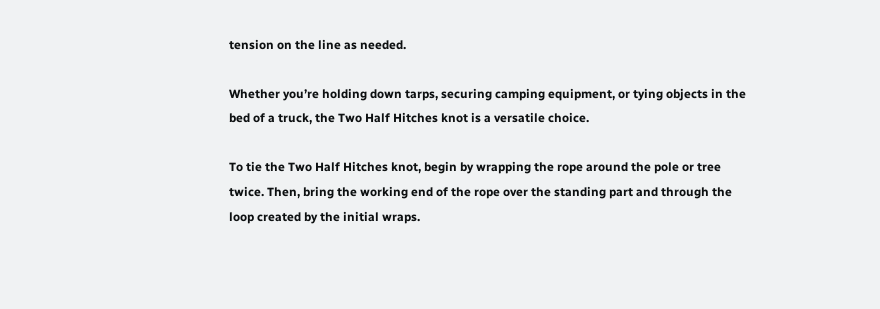tension on the line as needed.

Whether you’re holding down tarps, securing camping equipment, or tying objects in the bed of a truck, the Two Half Hitches knot is a versatile choice.

To tie the Two Half Hitches knot, begin by wrapping the rope around the pole or tree twice. Then, bring the working end of the rope over the standing part and through the loop created by the initial wraps.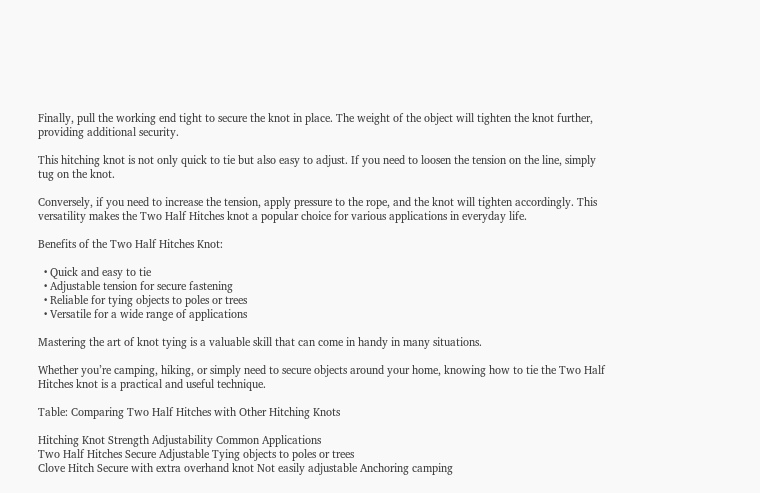Finally, pull the working end tight to secure the knot in place. The weight of the object will tighten the knot further, providing additional security.

This hitching knot is not only quick to tie but also easy to adjust. If you need to loosen the tension on the line, simply tug on the knot.

Conversely, if you need to increase the tension, apply pressure to the rope, and the knot will tighten accordingly. This versatility makes the Two Half Hitches knot a popular choice for various applications in everyday life.

Benefits of the Two Half Hitches Knot:

  • Quick and easy to tie
  • Adjustable tension for secure fastening
  • Reliable for tying objects to poles or trees
  • Versatile for a wide range of applications

Mastering the art of knot tying is a valuable skill that can come in handy in many situations.

Whether you’re camping, hiking, or simply need to secure objects around your home, knowing how to tie the Two Half Hitches knot is a practical and useful technique.

Table: Comparing Two Half Hitches with Other Hitching Knots

Hitching Knot Strength Adjustability Common Applications
Two Half Hitches Secure Adjustable Tying objects to poles or trees
Clove Hitch Secure with extra overhand knot Not easily adjustable Anchoring camping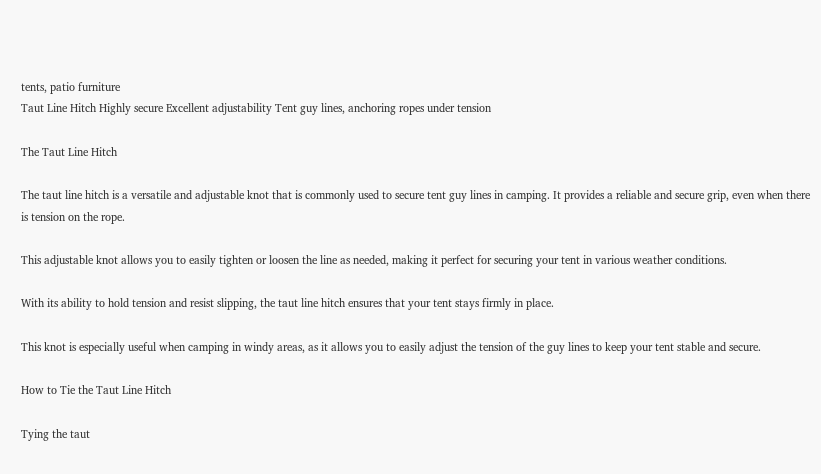tents, patio furniture
Taut Line Hitch Highly secure Excellent adjustability Tent guy lines, anchoring ropes under tension

The Taut Line Hitch

The taut line hitch is a versatile and adjustable knot that is commonly used to secure tent guy lines in camping. It provides a reliable and secure grip, even when there is tension on the rope.

This adjustable knot allows you to easily tighten or loosen the line as needed, making it perfect for securing your tent in various weather conditions.

With its ability to hold tension and resist slipping, the taut line hitch ensures that your tent stays firmly in place.

This knot is especially useful when camping in windy areas, as it allows you to easily adjust the tension of the guy lines to keep your tent stable and secure.

How to Tie the Taut Line Hitch

Tying the taut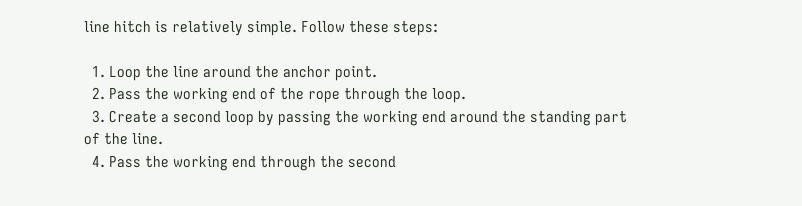line hitch is relatively simple. Follow these steps:

  1. Loop the line around the anchor point.
  2. Pass the working end of the rope through the loop.
  3. Create a second loop by passing the working end around the standing part of the line.
  4. Pass the working end through the second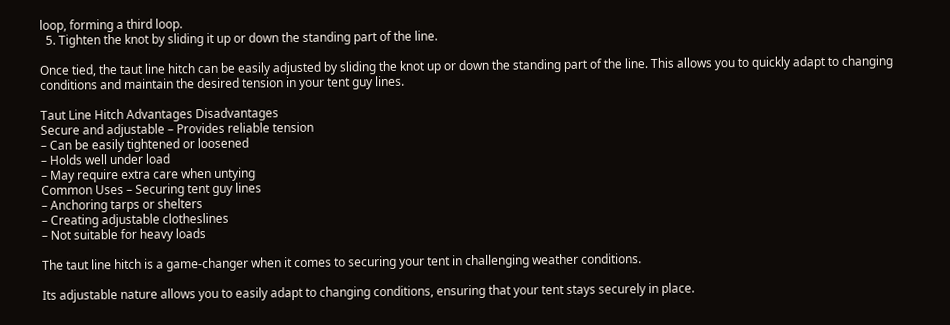loop, forming a third loop.
  5. Tighten the knot by sliding it up or down the standing part of the line.

Once tied, the taut line hitch can be easily adjusted by sliding the knot up or down the standing part of the line. This allows you to quickly adapt to changing conditions and maintain the desired tension in your tent guy lines.

Taut Line Hitch Advantages Disadvantages
Secure and adjustable – Provides reliable tension
– Can be easily tightened or loosened
– Holds well under load
– May require extra care when untying
Common Uses – Securing tent guy lines
– Anchoring tarps or shelters
– Creating adjustable clotheslines
– Not suitable for heavy loads

The taut line hitch is a game-changer when it comes to securing your tent in challenging weather conditions.

Its adjustable nature allows you to easily adapt to changing conditions, ensuring that your tent stays securely in place.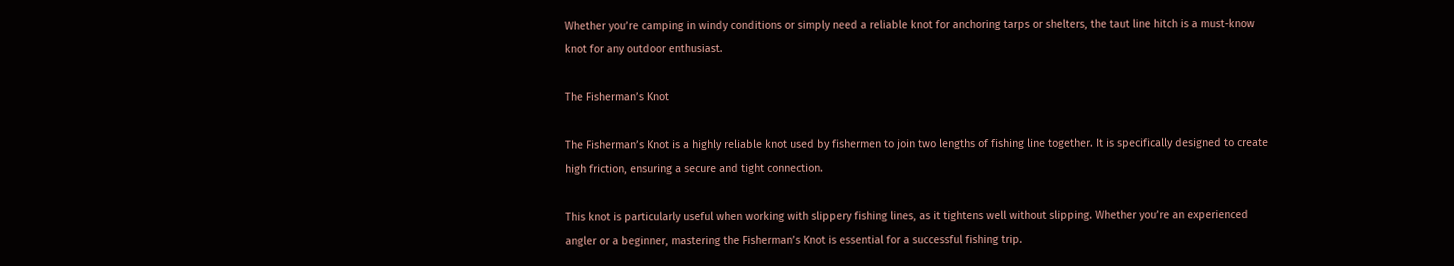Whether you’re camping in windy conditions or simply need a reliable knot for anchoring tarps or shelters, the taut line hitch is a must-know knot for any outdoor enthusiast.

The Fisherman’s Knot

The Fisherman’s Knot is a highly reliable knot used by fishermen to join two lengths of fishing line together. It is specifically designed to create high friction, ensuring a secure and tight connection.

This knot is particularly useful when working with slippery fishing lines, as it tightens well without slipping. Whether you’re an experienced angler or a beginner, mastering the Fisherman’s Knot is essential for a successful fishing trip.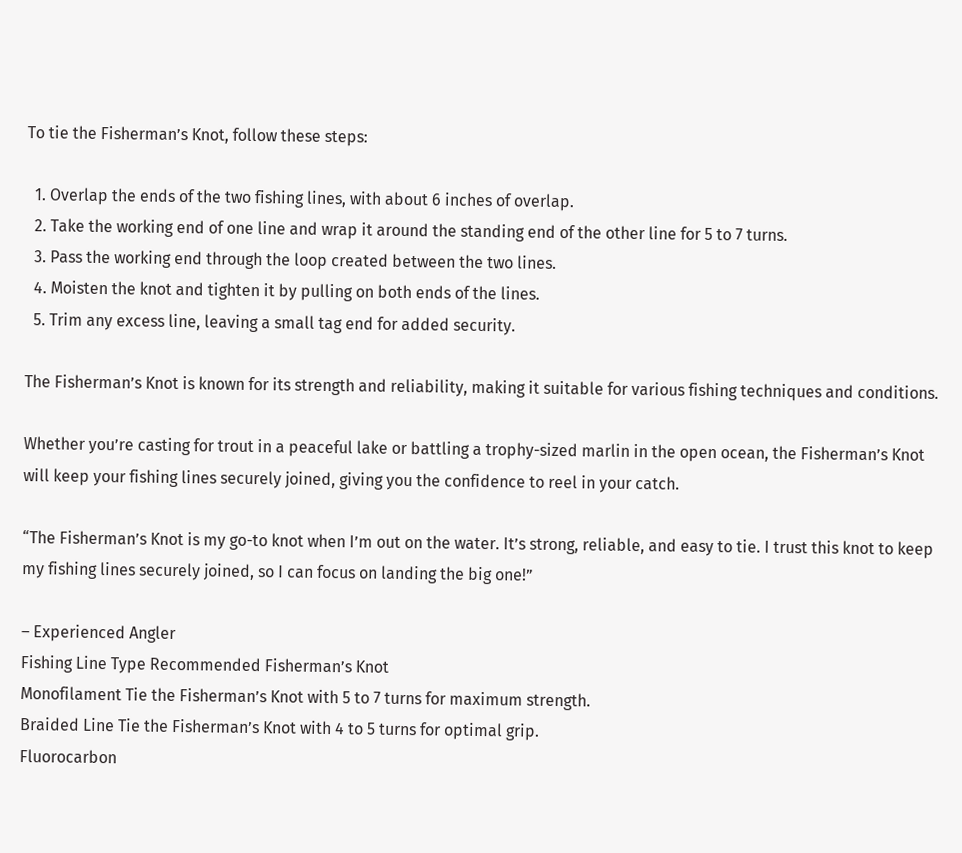To tie the Fisherman’s Knot, follow these steps:

  1. Overlap the ends of the two fishing lines, with about 6 inches of overlap.
  2. Take the working end of one line and wrap it around the standing end of the other line for 5 to 7 turns.
  3. Pass the working end through the loop created between the two lines.
  4. Moisten the knot and tighten it by pulling on both ends of the lines.
  5. Trim any excess line, leaving a small tag end for added security.

The Fisherman’s Knot is known for its strength and reliability, making it suitable for various fishing techniques and conditions.

Whether you’re casting for trout in a peaceful lake or battling a trophy-sized marlin in the open ocean, the Fisherman’s Knot will keep your fishing lines securely joined, giving you the confidence to reel in your catch.

“The Fisherman’s Knot is my go-to knot when I’m out on the water. It’s strong, reliable, and easy to tie. I trust this knot to keep my fishing lines securely joined, so I can focus on landing the big one!”

– Experienced Angler
Fishing Line Type Recommended Fisherman’s Knot
Monofilament Tie the Fisherman’s Knot with 5 to 7 turns for maximum strength.
Braided Line Tie the Fisherman’s Knot with 4 to 5 turns for optimal grip.
Fluorocarbon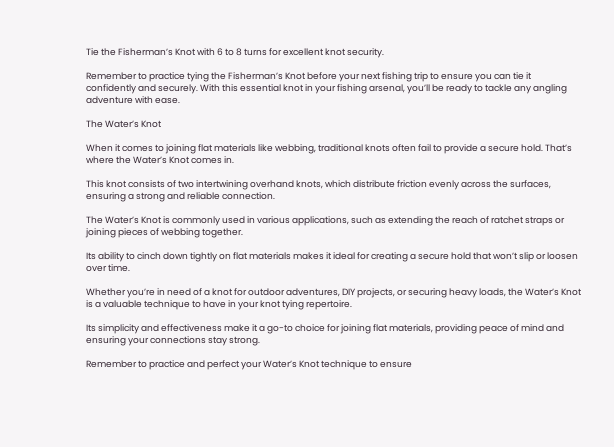Tie the Fisherman’s Knot with 6 to 8 turns for excellent knot security.

Remember to practice tying the Fisherman’s Knot before your next fishing trip to ensure you can tie it confidently and securely. With this essential knot in your fishing arsenal, you’ll be ready to tackle any angling adventure with ease.

The Water’s Knot

When it comes to joining flat materials like webbing, traditional knots often fail to provide a secure hold. That’s where the Water’s Knot comes in.

This knot consists of two intertwining overhand knots, which distribute friction evenly across the surfaces, ensuring a strong and reliable connection.

The Water’s Knot is commonly used in various applications, such as extending the reach of ratchet straps or joining pieces of webbing together.

Its ability to cinch down tightly on flat materials makes it ideal for creating a secure hold that won’t slip or loosen over time.

Whether you’re in need of a knot for outdoor adventures, DIY projects, or securing heavy loads, the Water’s Knot is a valuable technique to have in your knot tying repertoire.

Its simplicity and effectiveness make it a go-to choice for joining flat materials, providing peace of mind and ensuring your connections stay strong.

Remember to practice and perfect your Water’s Knot technique to ensure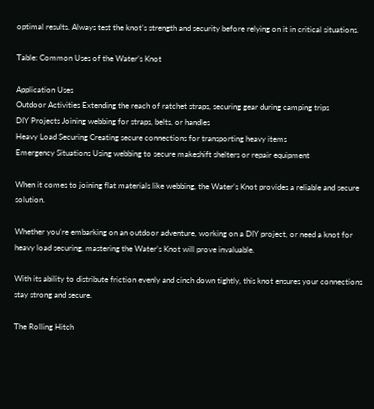optimal results. Always test the knot’s strength and security before relying on it in critical situations.

Table: Common Uses of the Water’s Knot

Application Uses
Outdoor Activities Extending the reach of ratchet straps, securing gear during camping trips
DIY Projects Joining webbing for straps, belts, or handles
Heavy Load Securing Creating secure connections for transporting heavy items
Emergency Situations Using webbing to secure makeshift shelters or repair equipment

When it comes to joining flat materials like webbing, the Water’s Knot provides a reliable and secure solution.

Whether you’re embarking on an outdoor adventure, working on a DIY project, or need a knot for heavy load securing, mastering the Water’s Knot will prove invaluable.

With its ability to distribute friction evenly and cinch down tightly, this knot ensures your connections stay strong and secure.

The Rolling Hitch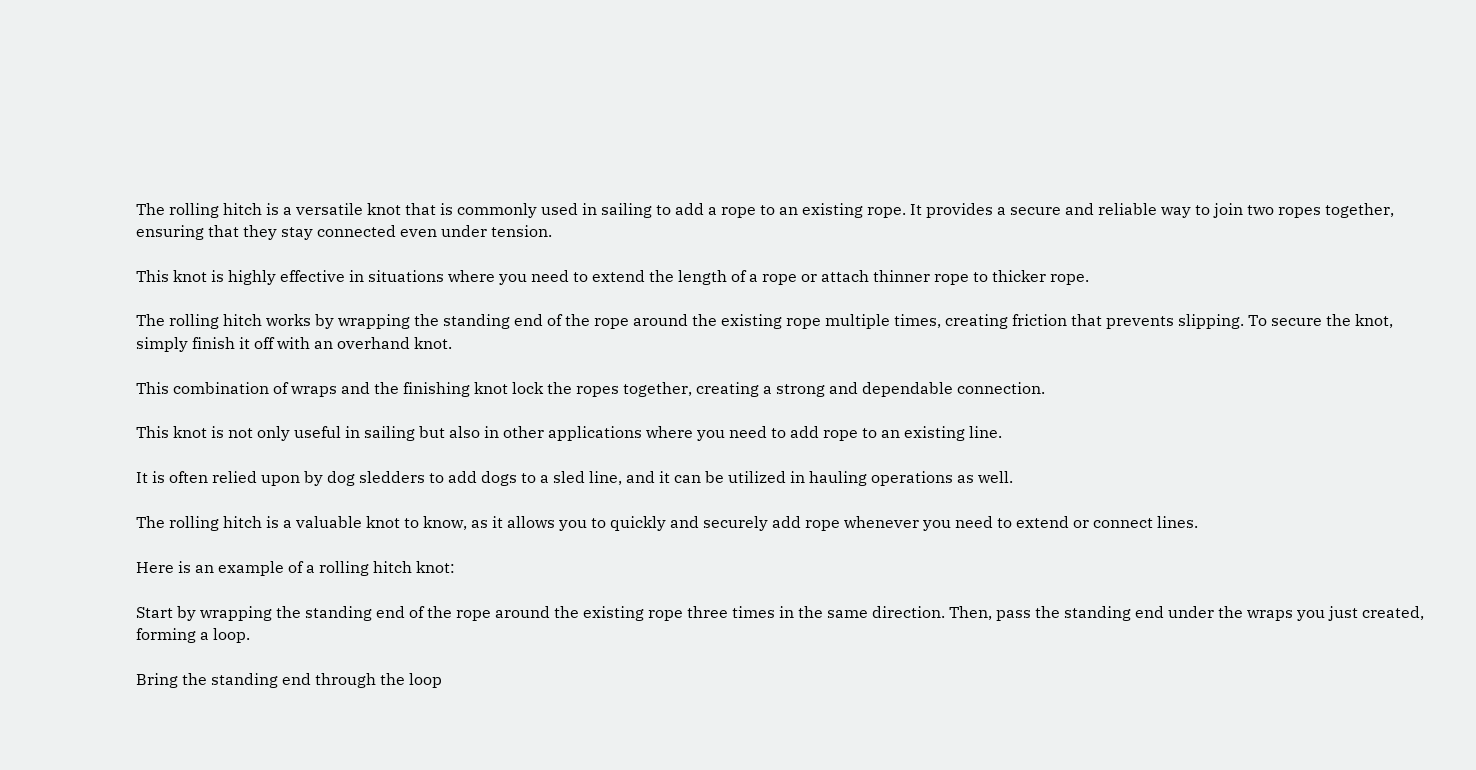The rolling hitch is a versatile knot that is commonly used in sailing to add a rope to an existing rope. It provides a secure and reliable way to join two ropes together, ensuring that they stay connected even under tension.

This knot is highly effective in situations where you need to extend the length of a rope or attach thinner rope to thicker rope.

The rolling hitch works by wrapping the standing end of the rope around the existing rope multiple times, creating friction that prevents slipping. To secure the knot, simply finish it off with an overhand knot.

This combination of wraps and the finishing knot lock the ropes together, creating a strong and dependable connection.

This knot is not only useful in sailing but also in other applications where you need to add rope to an existing line.

It is often relied upon by dog sledders to add dogs to a sled line, and it can be utilized in hauling operations as well.

The rolling hitch is a valuable knot to know, as it allows you to quickly and securely add rope whenever you need to extend or connect lines.

Here is an example of a rolling hitch knot:

Start by wrapping the standing end of the rope around the existing rope three times in the same direction. Then, pass the standing end under the wraps you just created, forming a loop.

Bring the standing end through the loop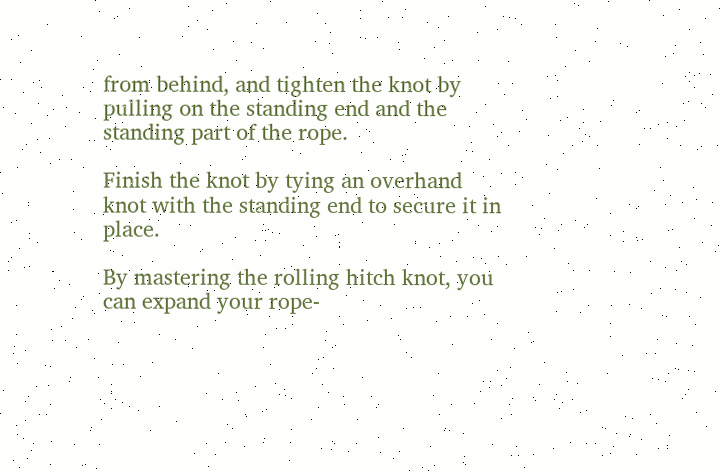from behind, and tighten the knot by pulling on the standing end and the standing part of the rope.

Finish the knot by tying an overhand knot with the standing end to secure it in place.

By mastering the rolling hitch knot, you can expand your rope-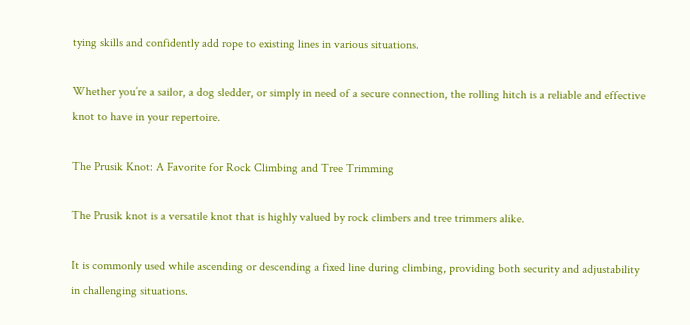tying skills and confidently add rope to existing lines in various situations.

Whether you’re a sailor, a dog sledder, or simply in need of a secure connection, the rolling hitch is a reliable and effective knot to have in your repertoire.

The Prusik Knot: A Favorite for Rock Climbing and Tree Trimming

The Prusik knot is a versatile knot that is highly valued by rock climbers and tree trimmers alike.

It is commonly used while ascending or descending a fixed line during climbing, providing both security and adjustability in challenging situations.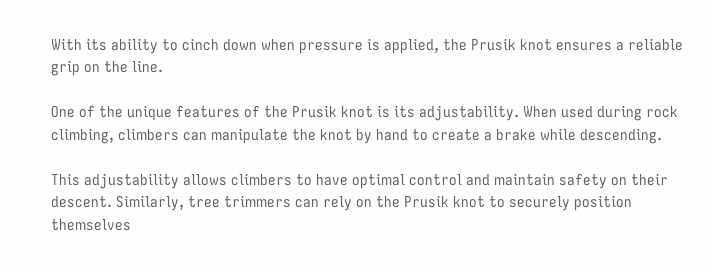With its ability to cinch down when pressure is applied, the Prusik knot ensures a reliable grip on the line.

One of the unique features of the Prusik knot is its adjustability. When used during rock climbing, climbers can manipulate the knot by hand to create a brake while descending.

This adjustability allows climbers to have optimal control and maintain safety on their descent. Similarly, tree trimmers can rely on the Prusik knot to securely position themselves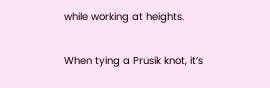while working at heights.

When tying a Prusik knot, it’s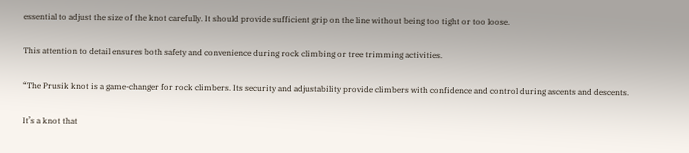essential to adjust the size of the knot carefully. It should provide sufficient grip on the line without being too tight or too loose.

This attention to detail ensures both safety and convenience during rock climbing or tree trimming activities.

“The Prusik knot is a game-changer for rock climbers. Its security and adjustability provide climbers with confidence and control during ascents and descents.

It’s a knot that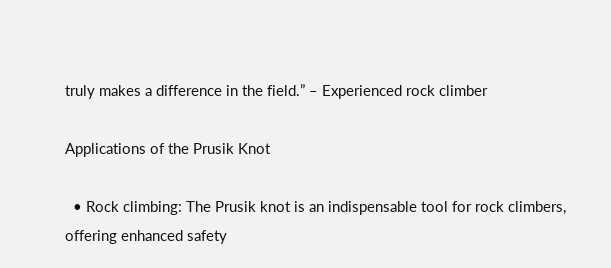truly makes a difference in the field.” – Experienced rock climber

Applications of the Prusik Knot

  • Rock climbing: The Prusik knot is an indispensable tool for rock climbers, offering enhanced safety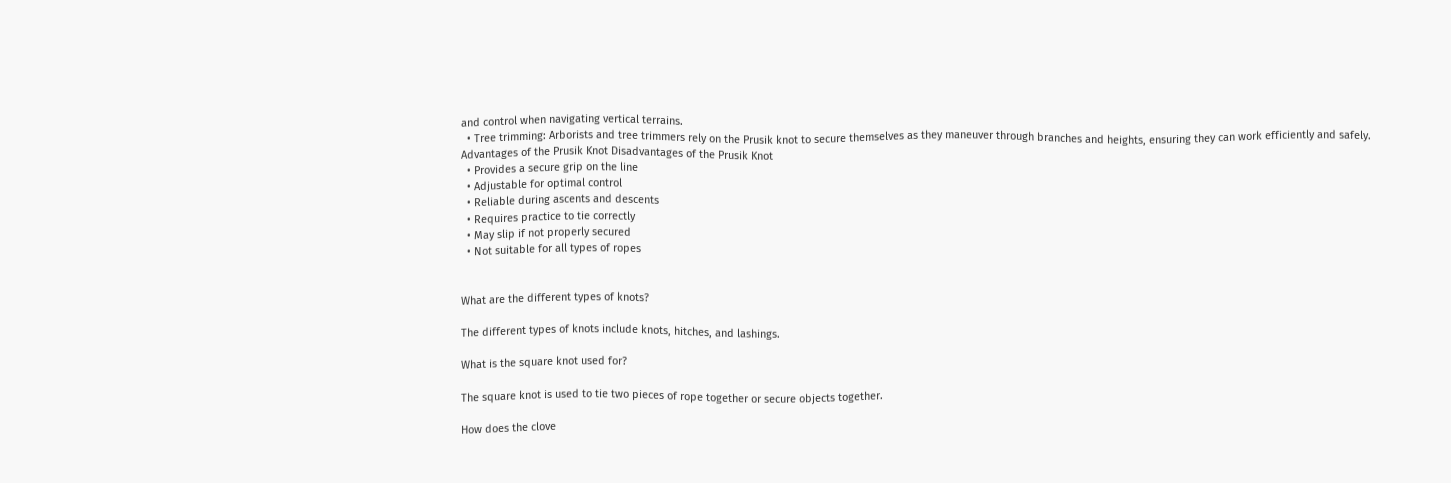and control when navigating vertical terrains.
  • Tree trimming: Arborists and tree trimmers rely on the Prusik knot to secure themselves as they maneuver through branches and heights, ensuring they can work efficiently and safely.
Advantages of the Prusik Knot Disadvantages of the Prusik Knot
  • Provides a secure grip on the line
  • Adjustable for optimal control
  • Reliable during ascents and descents
  • Requires practice to tie correctly
  • May slip if not properly secured
  • Not suitable for all types of ropes


What are the different types of knots?

The different types of knots include knots, hitches, and lashings.

What is the square knot used for?

The square knot is used to tie two pieces of rope together or secure objects together.

How does the clove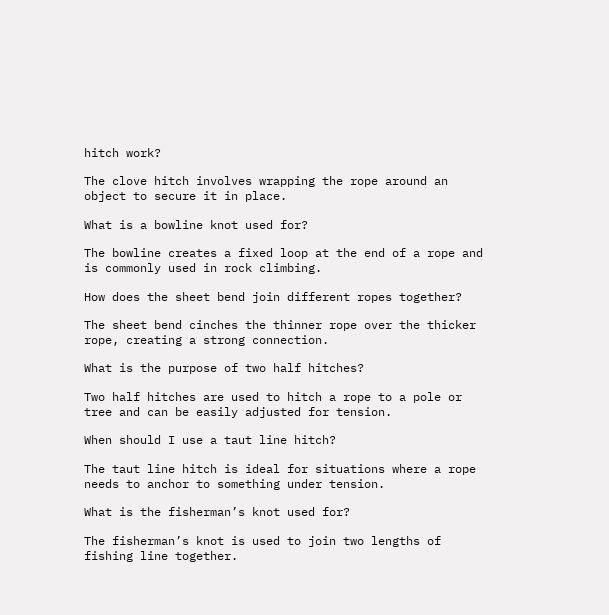hitch work?

The clove hitch involves wrapping the rope around an object to secure it in place.

What is a bowline knot used for?

The bowline creates a fixed loop at the end of a rope and is commonly used in rock climbing.

How does the sheet bend join different ropes together?

The sheet bend cinches the thinner rope over the thicker rope, creating a strong connection.

What is the purpose of two half hitches?

Two half hitches are used to hitch a rope to a pole or tree and can be easily adjusted for tension.

When should I use a taut line hitch?

The taut line hitch is ideal for situations where a rope needs to anchor to something under tension.

What is the fisherman’s knot used for?

The fisherman’s knot is used to join two lengths of fishing line together.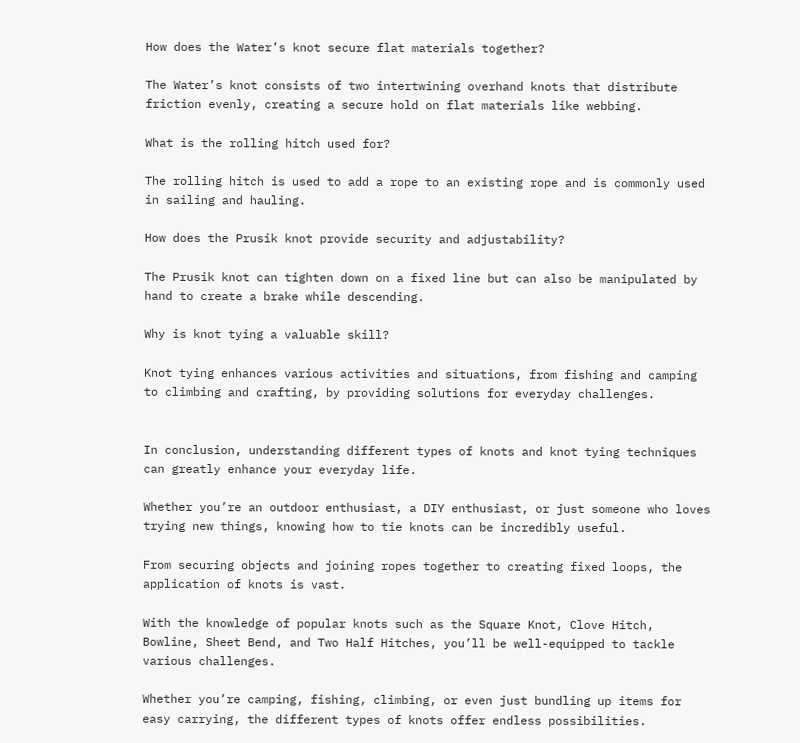How does the Water’s knot secure flat materials together?

The Water’s knot consists of two intertwining overhand knots that distribute friction evenly, creating a secure hold on flat materials like webbing.

What is the rolling hitch used for?

The rolling hitch is used to add a rope to an existing rope and is commonly used in sailing and hauling.

How does the Prusik knot provide security and adjustability?

The Prusik knot can tighten down on a fixed line but can also be manipulated by hand to create a brake while descending.

Why is knot tying a valuable skill?

Knot tying enhances various activities and situations, from fishing and camping to climbing and crafting, by providing solutions for everyday challenges.


In conclusion, understanding different types of knots and knot tying techniques can greatly enhance your everyday life.

Whether you’re an outdoor enthusiast, a DIY enthusiast, or just someone who loves trying new things, knowing how to tie knots can be incredibly useful.

From securing objects and joining ropes together to creating fixed loops, the application of knots is vast.

With the knowledge of popular knots such as the Square Knot, Clove Hitch, Bowline, Sheet Bend, and Two Half Hitches, you’ll be well-equipped to tackle various challenges.

Whether you’re camping, fishing, climbing, or even just bundling up items for easy carrying, the different types of knots offer endless possibilities.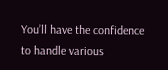You’ll have the confidence to handle various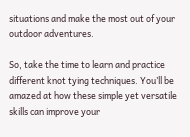situations and make the most out of your outdoor adventures.

So, take the time to learn and practice different knot tying techniques. You’ll be amazed at how these simple yet versatile skills can improve your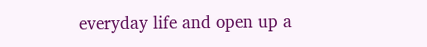everyday life and open up a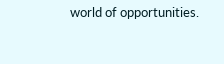world of opportunities.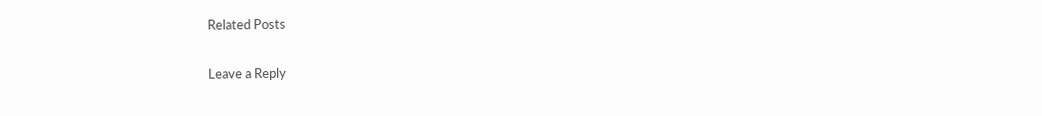Related Posts

Leave a Reply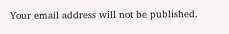Your email address will not be published.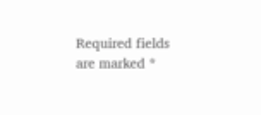Required fields are marked *